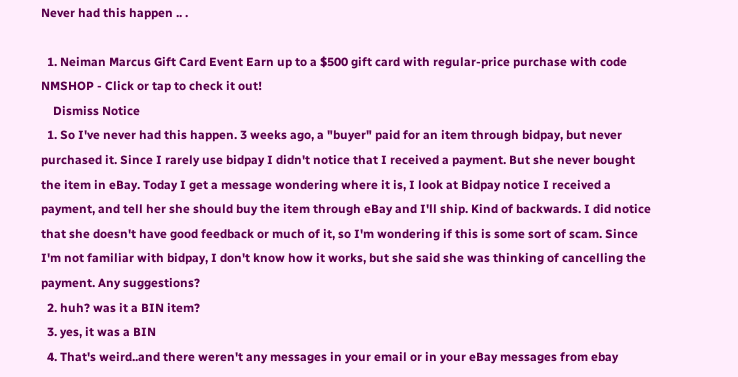Never had this happen .. .

  1. Neiman Marcus Gift Card Event Earn up to a $500 gift card with regular-price purchase with code NMSHOP - Click or tap to check it out!
    Dismiss Notice
  1. So I've never had this happen. 3 weeks ago, a "buyer" paid for an item through bidpay, but never purchased it. Since I rarely use bidpay I didn't notice that I received a payment. But she never bought the item in eBay. Today I get a message wondering where it is, I look at Bidpay notice I received a payment, and tell her she should buy the item through eBay and I'll ship. Kind of backwards. I did notice that she doesn't have good feedback or much of it, so I'm wondering if this is some sort of scam. Since I'm not familiar with bidpay, I don't know how it works, but she said she was thinking of cancelling the payment. Any suggestions?
  2. huh? was it a BIN item?
  3. yes, it was a BIN
  4. That's weird..and there weren't any messages in your email or in your eBay messages from ebay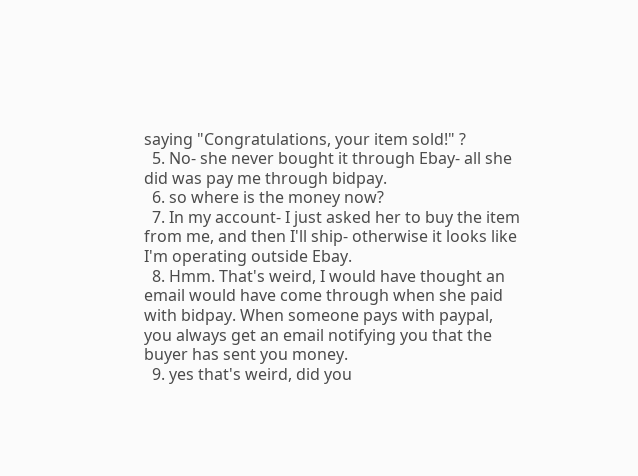saying "Congratulations, your item sold!" ?
  5. No- she never bought it through Ebay- all she did was pay me through bidpay.
  6. so where is the money now?
  7. In my account- I just asked her to buy the item from me, and then I'll ship- otherwise it looks like I'm operating outside Ebay.
  8. Hmm. That's weird, I would have thought an email would have come through when she paid with bidpay. When someone pays with paypal, you always get an email notifying you that the buyer has sent you money.
  9. yes that's weird, did you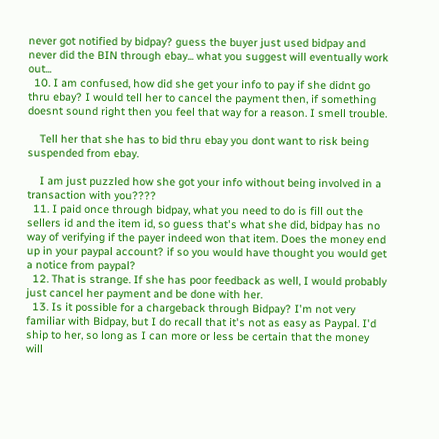never got notified by bidpay? guess the buyer just used bidpay and never did the BIN through ebay... what you suggest will eventually work out...
  10. I am confused, how did she get your info to pay if she didnt go thru ebay? I would tell her to cancel the payment then, if something doesnt sound right then you feel that way for a reason. I smell trouble.

    Tell her that she has to bid thru ebay you dont want to risk being suspended from ebay.

    I am just puzzled how she got your info without being involved in a transaction with you????
  11. I paid once through bidpay, what you need to do is fill out the sellers id and the item id, so guess that's what she did, bidpay has no way of verifying if the payer indeed won that item. Does the money end up in your paypal account? if so you would have thought you would get a notice from paypal?
  12. That is strange. If she has poor feedback as well, I would probably just cancel her payment and be done with her.
  13. Is it possible for a chargeback through Bidpay? I'm not very familiar with Bidpay, but I do recall that it's not as easy as Paypal. I'd ship to her, so long as I can more or less be certain that the money will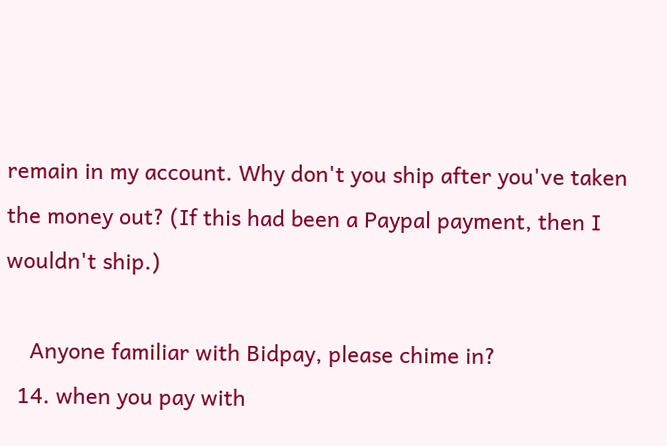remain in my account. Why don't you ship after you've taken the money out? (If this had been a Paypal payment, then I wouldn't ship.)

    Anyone familiar with Bidpay, please chime in?
  14. when you pay with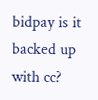bidpay is it backed up with cc?